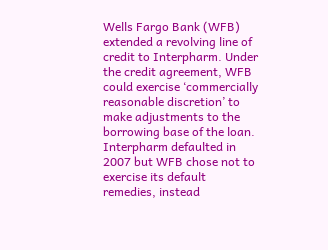Wells Fargo Bank (WFB) extended a revolving line of credit to Interpharm. Under the credit agreement, WFB could exercise ‘commercially reasonable discretion’ to make adjustments to the borrowing base of the loan. Interpharm defaulted in 2007 but WFB chose not to exercise its default remedies, instead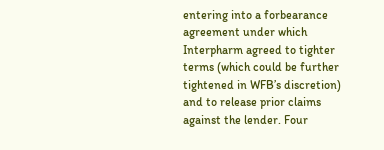entering into a forbearance agreement under which Interpharm agreed to tighter terms (which could be further tightened in WFB’s discretion) and to release prior claims against the lender. Four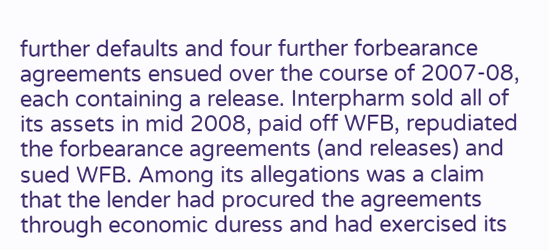further defaults and four further forbearance agreements ensued over the course of 2007-08, each containing a release. Interpharm sold all of its assets in mid 2008, paid off WFB, repudiated the forbearance agreements (and releases) and sued WFB. Among its allegations was a claim that the lender had procured the agreements through economic duress and had exercised its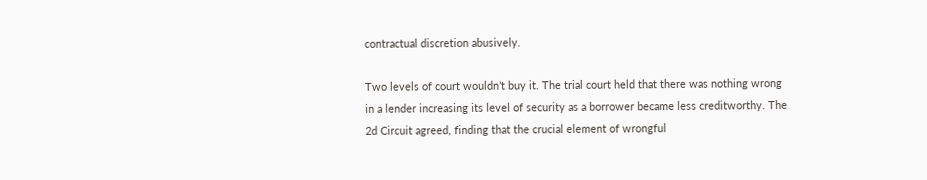contractual discretion abusively.

Two levels of court wouldn’t buy it. The trial court held that there was nothing wrong in a lender increasing its level of security as a borrower became less creditworthy. The 2d Circuit agreed, finding that the crucial element of wrongful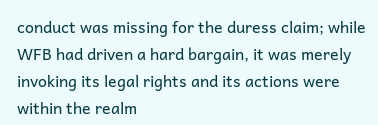conduct was missing for the duress claim; while WFB had driven a hard bargain, it was merely invoking its legal rights and its actions were within the realm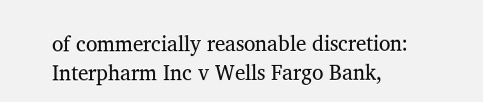of commercially reasonable discretion: Interpharm Inc v Wells Fargo Bank,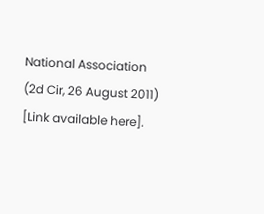National Association (2d Cir, 26 August 2011) [Link available here].